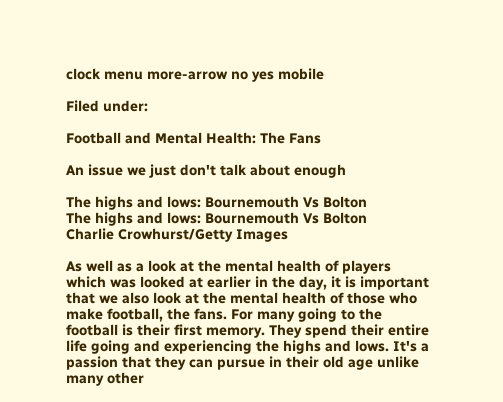clock menu more-arrow no yes mobile

Filed under:

Football and Mental Health: The Fans

An issue we just don't talk about enough

The highs and lows: Bournemouth Vs Bolton
The highs and lows: Bournemouth Vs Bolton
Charlie Crowhurst/Getty Images

As well as a look at the mental health of players which was looked at earlier in the day, it is important that we also look at the mental health of those who make football, the fans. For many going to the football is their first memory. They spend their entire life going and experiencing the highs and lows. It's a passion that they can pursue in their old age unlike many other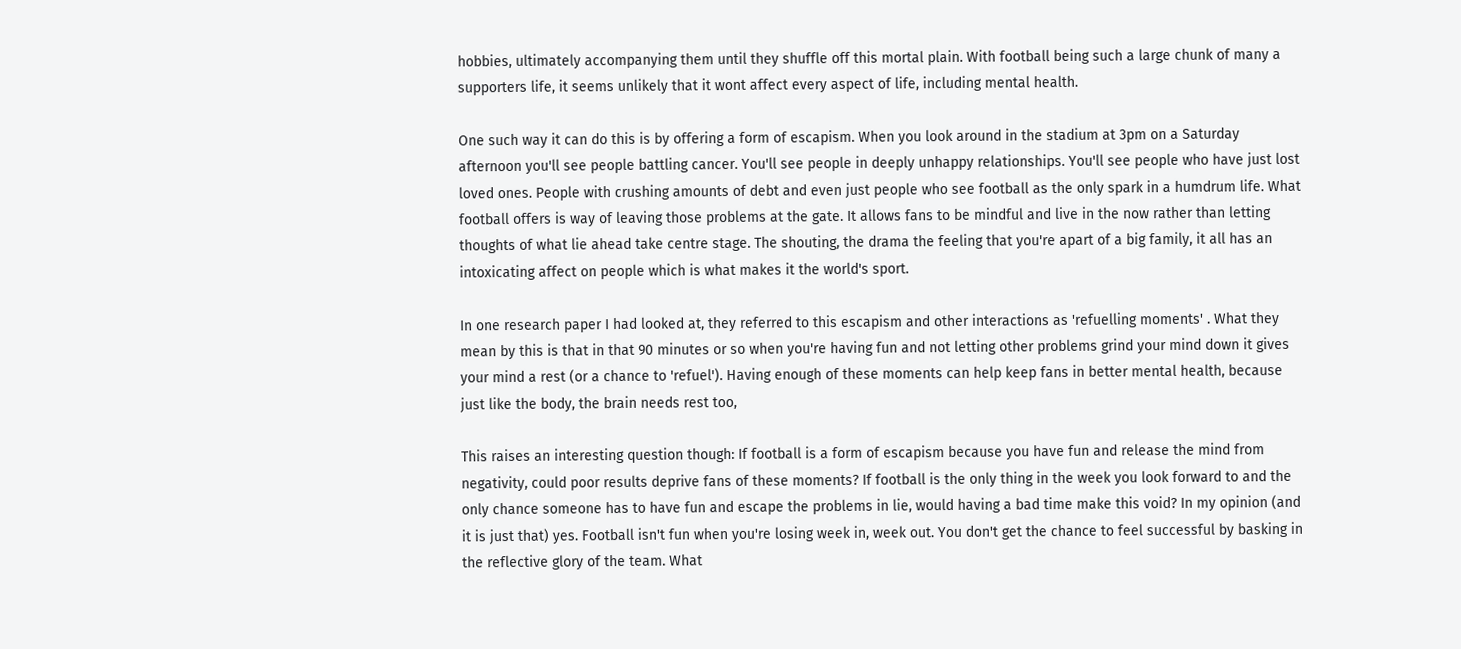hobbies, ultimately accompanying them until they shuffle off this mortal plain. With football being such a large chunk of many a supporters life, it seems unlikely that it wont affect every aspect of life, including mental health.

One such way it can do this is by offering a form of escapism. When you look around in the stadium at 3pm on a Saturday afternoon you'll see people battling cancer. You'll see people in deeply unhappy relationships. You'll see people who have just lost loved ones. People with crushing amounts of debt and even just people who see football as the only spark in a humdrum life. What football offers is way of leaving those problems at the gate. It allows fans to be mindful and live in the now rather than letting thoughts of what lie ahead take centre stage. The shouting, the drama the feeling that you're apart of a big family, it all has an intoxicating affect on people which is what makes it the world's sport.

In one research paper I had looked at, they referred to this escapism and other interactions as 'refuelling moments' . What they mean by this is that in that 90 minutes or so when you're having fun and not letting other problems grind your mind down it gives your mind a rest (or a chance to 'refuel'). Having enough of these moments can help keep fans in better mental health, because just like the body, the brain needs rest too,

This raises an interesting question though: If football is a form of escapism because you have fun and release the mind from negativity, could poor results deprive fans of these moments? If football is the only thing in the week you look forward to and the only chance someone has to have fun and escape the problems in lie, would having a bad time make this void? In my opinion (and it is just that) yes. Football isn't fun when you're losing week in, week out. You don't get the chance to feel successful by basking in the reflective glory of the team. What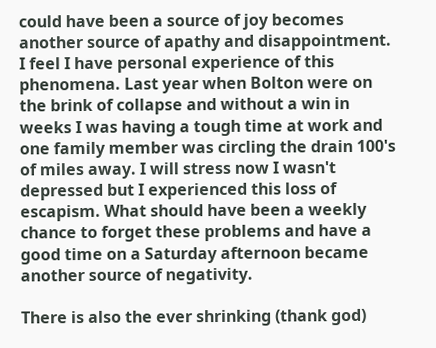could have been a source of joy becomes another source of apathy and disappointment. I feel I have personal experience of this phenomena. Last year when Bolton were on the brink of collapse and without a win in weeks I was having a tough time at work and one family member was circling the drain 100's of miles away. I will stress now I wasn't depressed but I experienced this loss of escapism. What should have been a weekly chance to forget these problems and have a good time on a Saturday afternoon became another source of negativity.

There is also the ever shrinking (thank god)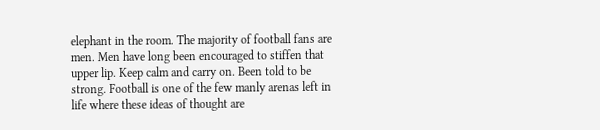elephant in the room. The majority of football fans are men. Men have long been encouraged to stiffen that upper lip. Keep calm and carry on. Been told to be strong. Football is one of the few manly arenas left in life where these ideas of thought are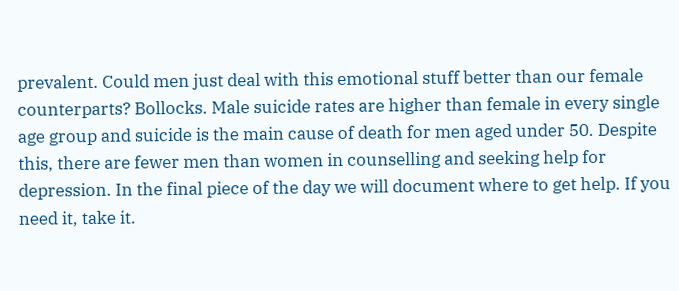prevalent. Could men just deal with this emotional stuff better than our female counterparts? Bollocks. Male suicide rates are higher than female in every single age group and suicide is the main cause of death for men aged under 50. Despite this, there are fewer men than women in counselling and seeking help for depression. In the final piece of the day we will document where to get help. If you need it, take it.